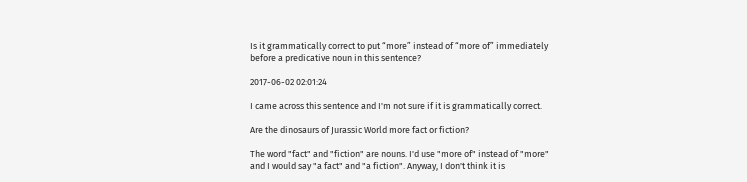Is it grammatically correct to put “more” instead of “more of” immediately before a predicative noun in this sentence?

2017-06-02 02:01:24

I came across this sentence and I'm not sure if it is grammatically correct.

Are the dinosaurs of Jurassic World more fact or fiction?

The word "fact" and "fiction" are nouns. I'd use "more of" instead of "more" and I would say "a fact" and "a fiction". Anyway, I don't think it is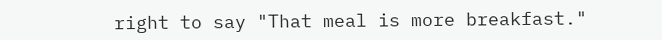right to say "That meal is more breakfast."